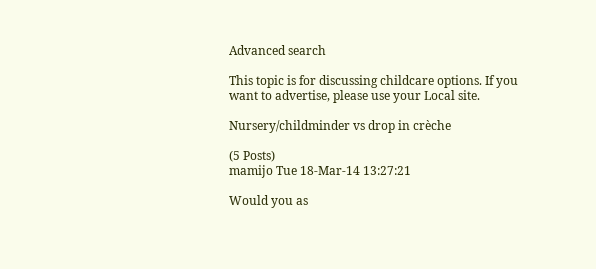Advanced search

This topic is for discussing childcare options. If you want to advertise, please use your Local site.

Nursery/childminder vs drop in crèche

(5 Posts)
mamijo Tue 18-Mar-14 13:27:21

Would you as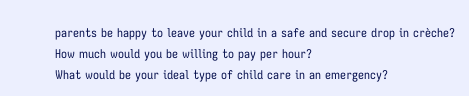parents be happy to leave your child in a safe and secure drop in crèche?
How much would you be willing to pay per hour?
What would be your ideal type of child care in an emergency?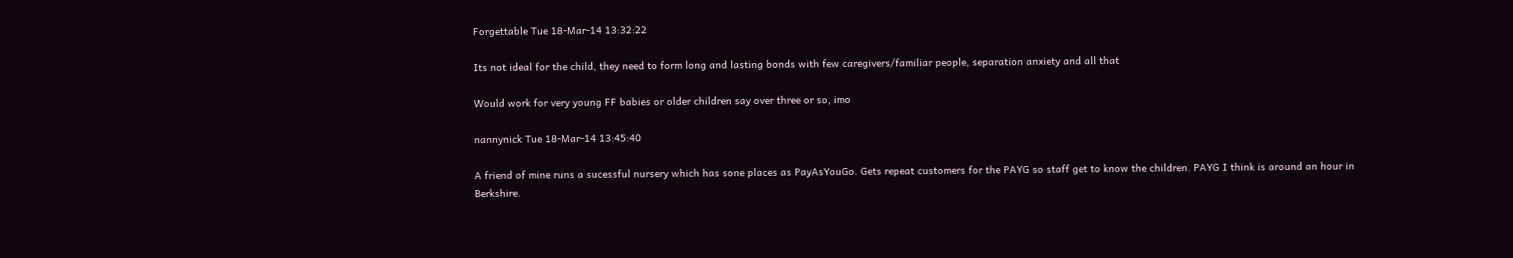Forgettable Tue 18-Mar-14 13:32:22

Its not ideal for the child, they need to form long and lasting bonds with few caregivers/familiar people, separation anxiety and all that

Would work for very young FF babies or older children say over three or so, imo

nannynick Tue 18-Mar-14 13:45:40

A friend of mine runs a sucessful nursery which has sone places as PayAsYouGo. Gets repeat customers for the PAYG so staff get to know the children. PAYG I think is around an hour in Berkshire.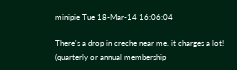minipie Tue 18-Mar-14 16:06:04

There's a drop in creche near me. it charges a lot! (quarterly or annual membership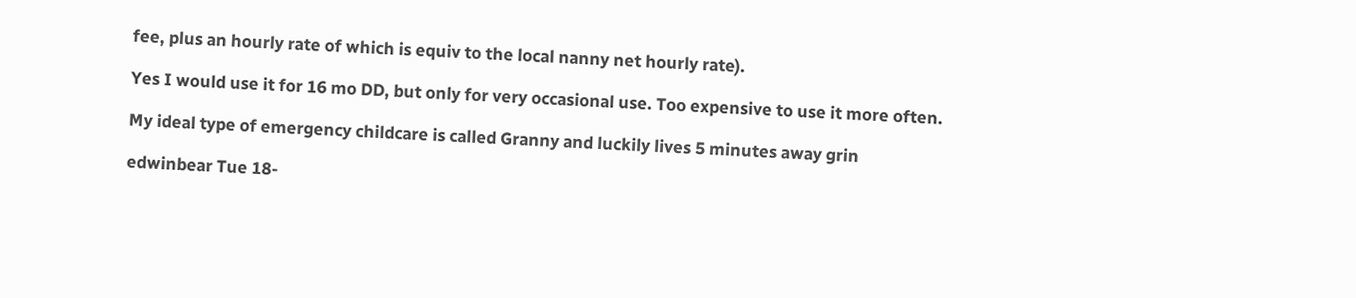fee, plus an hourly rate of which is equiv to the local nanny net hourly rate).

Yes I would use it for 16 mo DD, but only for very occasional use. Too expensive to use it more often.

My ideal type of emergency childcare is called Granny and luckily lives 5 minutes away grin

edwinbear Tue 18-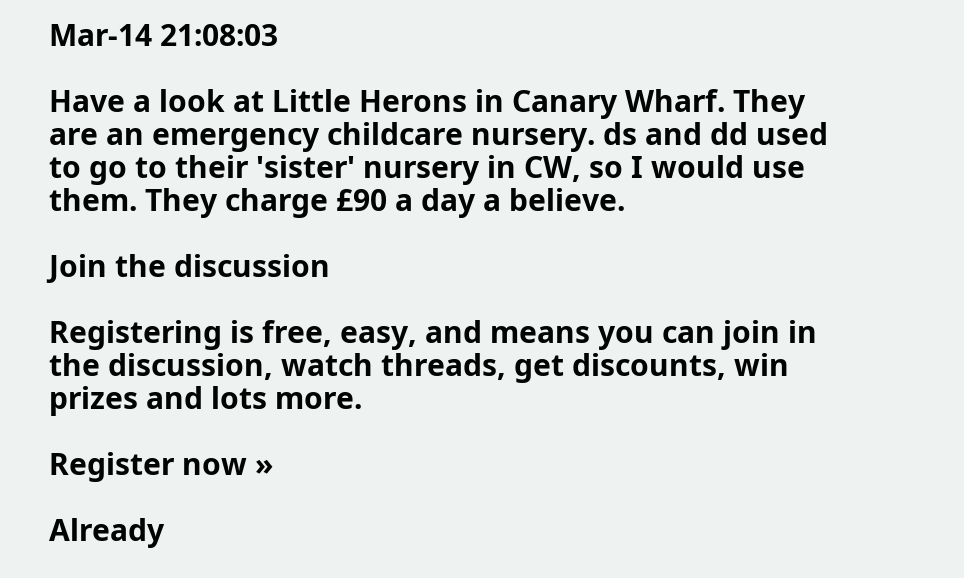Mar-14 21:08:03

Have a look at Little Herons in Canary Wharf. They are an emergency childcare nursery. ds and dd used to go to their 'sister' nursery in CW, so I would use them. They charge £90 a day a believe.

Join the discussion

Registering is free, easy, and means you can join in the discussion, watch threads, get discounts, win prizes and lots more.

Register now »

Already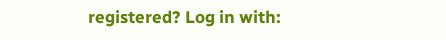registered? Log in with: